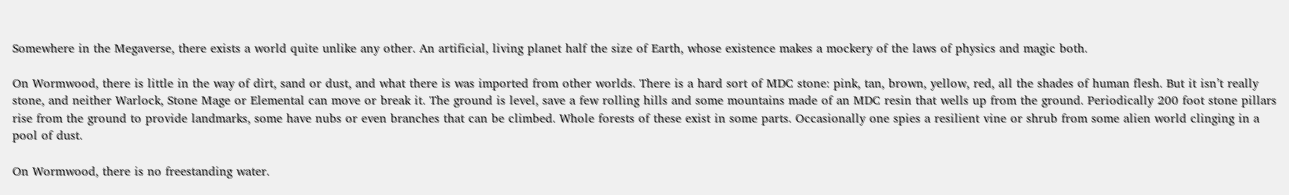Somewhere in the Megaverse, there exists a world quite unlike any other. An artificial, living planet half the size of Earth, whose existence makes a mockery of the laws of physics and magic both.

On Wormwood, there is little in the way of dirt, sand or dust, and what there is was imported from other worlds. There is a hard sort of MDC stone: pink, tan, brown, yellow, red, all the shades of human flesh. But it isn’t really stone, and neither Warlock, Stone Mage or Elemental can move or break it. The ground is level, save a few rolling hills and some mountains made of an MDC resin that wells up from the ground. Periodically 200 foot stone pillars rise from the ground to provide landmarks, some have nubs or even branches that can be climbed. Whole forests of these exist in some parts. Occasionally one spies a resilient vine or shrub from some alien world clinging in a pool of dust.

On Wormwood, there is no freestanding water.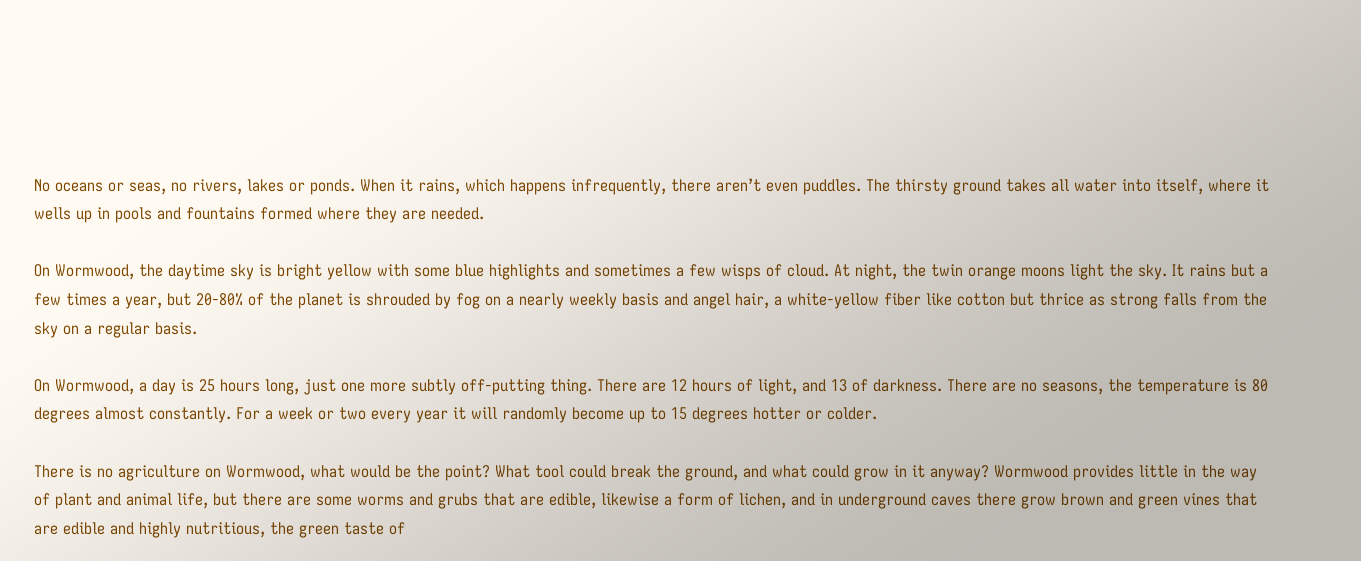No oceans or seas, no rivers, lakes or ponds. When it rains, which happens infrequently, there aren’t even puddles. The thirsty ground takes all water into itself, where it wells up in pools and fountains formed where they are needed.

On Wormwood, the daytime sky is bright yellow with some blue highlights and sometimes a few wisps of cloud. At night, the twin orange moons light the sky. It rains but a few times a year, but 20-80% of the planet is shrouded by fog on a nearly weekly basis and angel hair, a white-yellow fiber like cotton but thrice as strong falls from the sky on a regular basis.

On Wormwood, a day is 25 hours long, just one more subtly off-putting thing. There are 12 hours of light, and 13 of darkness. There are no seasons, the temperature is 80 degrees almost constantly. For a week or two every year it will randomly become up to 15 degrees hotter or colder.

There is no agriculture on Wormwood, what would be the point? What tool could break the ground, and what could grow in it anyway? Wormwood provides little in the way of plant and animal life, but there are some worms and grubs that are edible, likewise a form of lichen, and in underground caves there grow brown and green vines that are edible and highly nutritious, the green taste of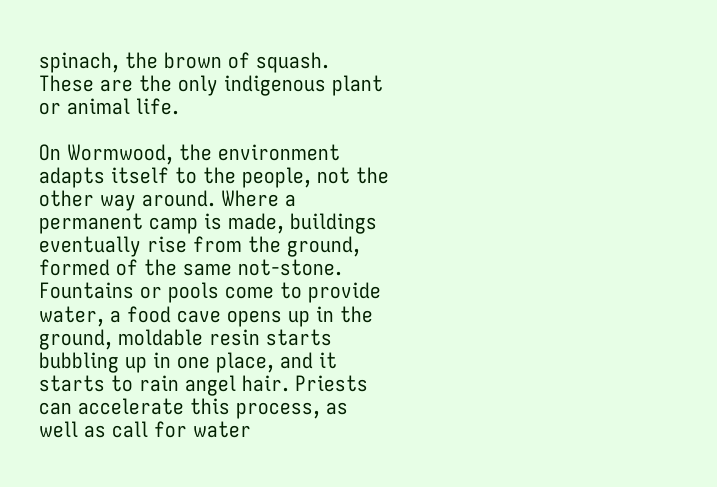spinach, the brown of squash. These are the only indigenous plant or animal life.

On Wormwood, the environment adapts itself to the people, not the other way around. Where a permanent camp is made, buildings eventually rise from the ground, formed of the same not-stone. Fountains or pools come to provide water, a food cave opens up in the ground, moldable resin starts bubbling up in one place, and it starts to rain angel hair. Priests can accelerate this process, as well as call for water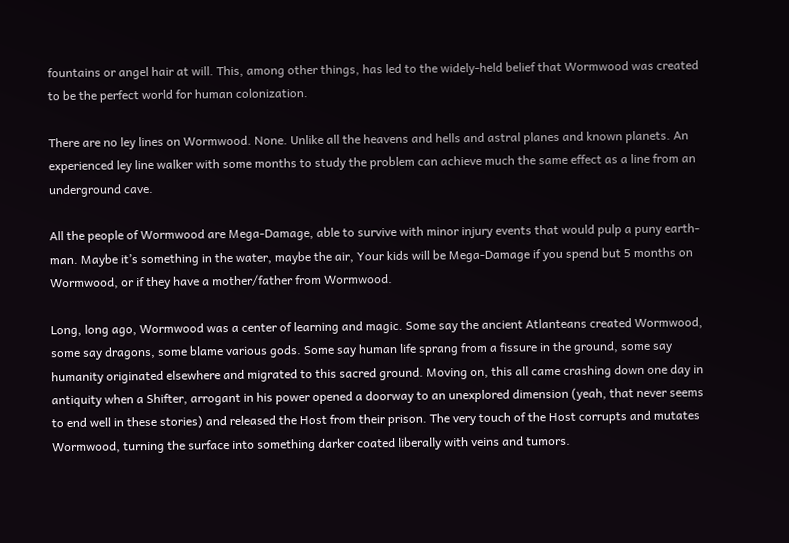fountains or angel hair at will. This, among other things, has led to the widely-held belief that Wormwood was created to be the perfect world for human colonization.

There are no ley lines on Wormwood. None. Unlike all the heavens and hells and astral planes and known planets. An experienced ley line walker with some months to study the problem can achieve much the same effect as a line from an underground cave.

All the people of Wormwood are Mega-Damage, able to survive with minor injury events that would pulp a puny earth-man. Maybe it’s something in the water, maybe the air, Your kids will be Mega-Damage if you spend but 5 months on Wormwood, or if they have a mother/father from Wormwood.

Long, long ago, Wormwood was a center of learning and magic. Some say the ancient Atlanteans created Wormwood, some say dragons, some blame various gods. Some say human life sprang from a fissure in the ground, some say humanity originated elsewhere and migrated to this sacred ground. Moving on, this all came crashing down one day in antiquity when a Shifter, arrogant in his power opened a doorway to an unexplored dimension (yeah, that never seems to end well in these stories) and released the Host from their prison. The very touch of the Host corrupts and mutates Wormwood, turning the surface into something darker coated liberally with veins and tumors.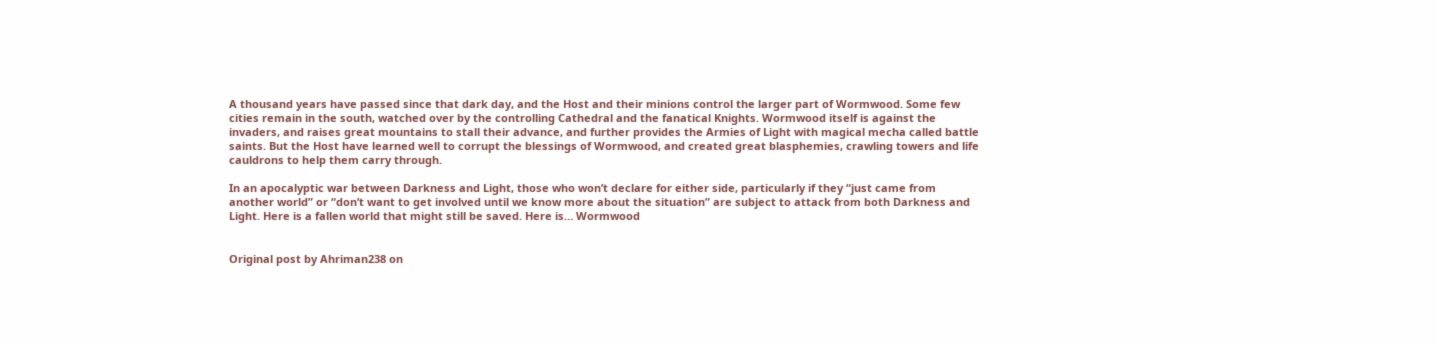A thousand years have passed since that dark day, and the Host and their minions control the larger part of Wormwood. Some few cities remain in the south, watched over by the controlling Cathedral and the fanatical Knights. Wormwood itself is against the invaders, and raises great mountains to stall their advance, and further provides the Armies of Light with magical mecha called battle saints. But the Host have learned well to corrupt the blessings of Wormwood, and created great blasphemies, crawling towers and life cauldrons to help them carry through.

In an apocalyptic war between Darkness and Light, those who won’t declare for either side, particularly if they “just came from another world” or “don’t want to get involved until we know more about the situation” are subject to attack from both Darkness and Light. Here is a fallen world that might still be saved. Here is… Wormwood


Original post by Ahriman238 on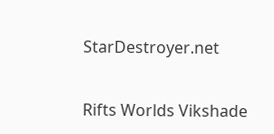StarDestroyer.net


Rifts Worlds Vikshade